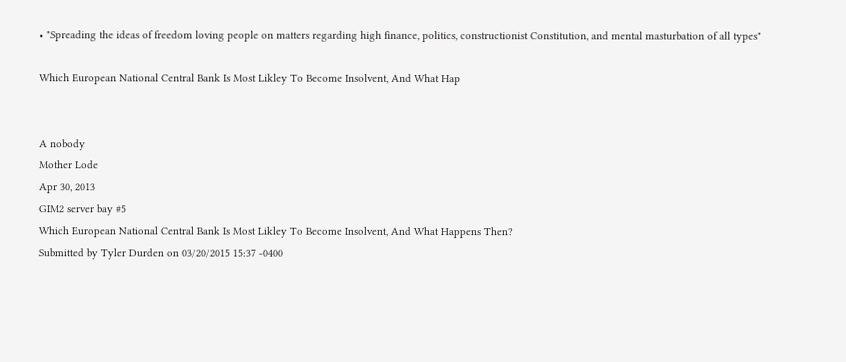• "Spreading the ideas of freedom loving people on matters regarding high finance, politics, constructionist Constitution, and mental masturbation of all types"

Which European National Central Bank Is Most Likley To Become Insolvent, And What Hap


A nobody
Mother Lode
Apr 30, 2013
GIM2 server bay #5
Which European National Central Bank Is Most Likley To Become Insolvent, And What Happens Then?
Submitted by Tyler Durden on 03/20/2015 15:37 -0400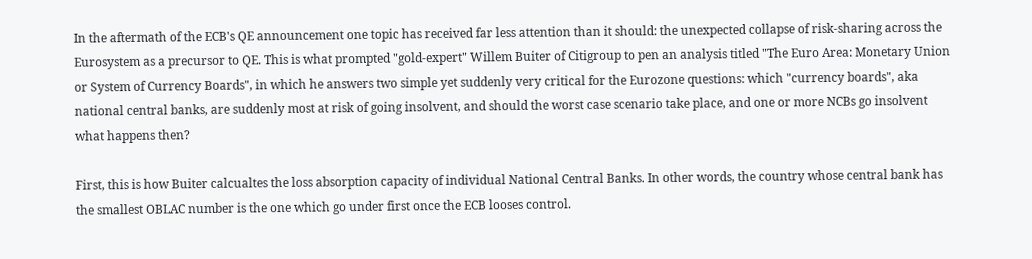In the aftermath of the ECB's QE announcement one topic has received far less attention than it should: the unexpected collapse of risk-sharing across the Eurosystem as a precursor to QE. This is what prompted "gold-expert" Willem Buiter of Citigroup to pen an analysis titled "The Euro Area: Monetary Union or System of Currency Boards", in which he answers two simple yet suddenly very critical for the Eurozone questions: which "currency boards", aka national central banks, are suddenly most at risk of going insolvent, and should the worst case scenario take place, and one or more NCBs go insolvent what happens then?

First, this is how Buiter calcualtes the loss absorption capacity of individual National Central Banks. In other words, the country whose central bank has the smallest OBLAC number is the one which go under first once the ECB looses control.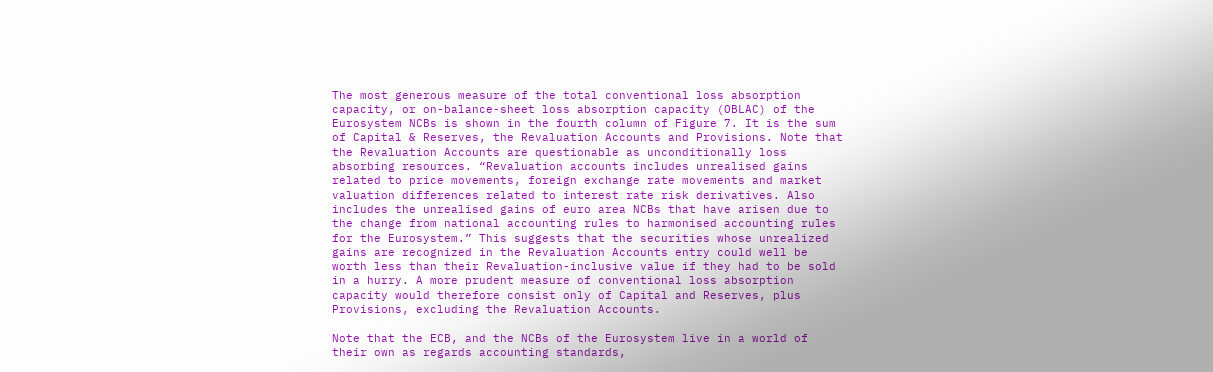The most generous measure of the total conventional loss absorption capacity, or on-balance-sheet loss absorption capacity (OBLAC) of the Eurosystem NCBs is shown in the fourth column of Figure 7. It is the sum of Capital & Reserves, the Revaluation Accounts and Provisions. Note that the Revaluation Accounts are questionable as unconditionally loss absorbing resources. “Revaluation accounts includes unrealised gains related to price movements, foreign exchange rate movements and market valuation differences related to interest rate risk derivatives. Also includes the unrealised gains of euro area NCBs that have arisen due to the change from national accounting rules to harmonised accounting rules for the Eurosystem.” This suggests that the securities whose unrealized gains are recognized in the Revaluation Accounts entry could well be worth less than their Revaluation-inclusive value if they had to be sold in a hurry. A more prudent measure of conventional loss absorption capacity would therefore consist only of Capital and Reserves, plus Provisions, excluding the Revaluation Accounts.

Note that the ECB, and the NCBs of the Eurosystem live in a world of their own as regards accounting standards,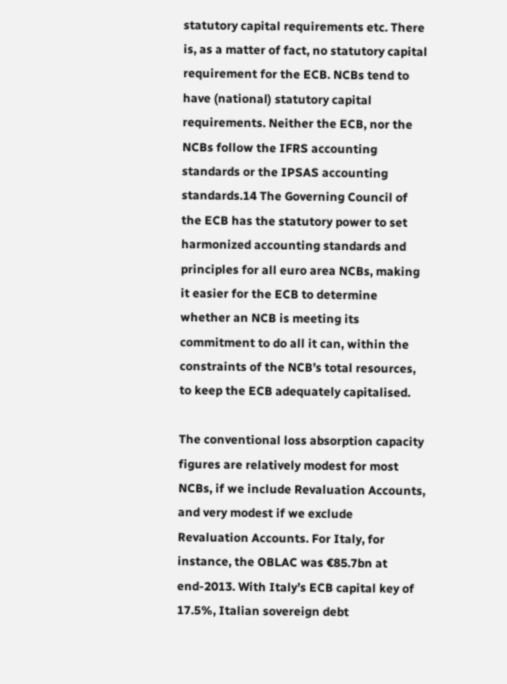statutory capital requirements etc. There is, as a matter of fact, no statutory capital requirement for the ECB. NCBs tend to have (national) statutory capital requirements. Neither the ECB, nor the NCBs follow the IFRS accounting standards or the IPSAS accounting standards.14 The Governing Council of the ECB has the statutory power to set harmonized accounting standards and principles for all euro area NCBs, making it easier for the ECB to determine whether an NCB is meeting its commitment to do all it can, within the constraints of the NCB’s total resources, to keep the ECB adequately capitalised.

The conventional loss absorption capacity figures are relatively modest for most NCBs, if we include Revaluation Accounts, and very modest if we exclude Revaluation Accounts. For Italy, for instance, the OBLAC was €85.7bn at end-2013. With Italy’s ECB capital key of 17.5%, Italian sovereign debt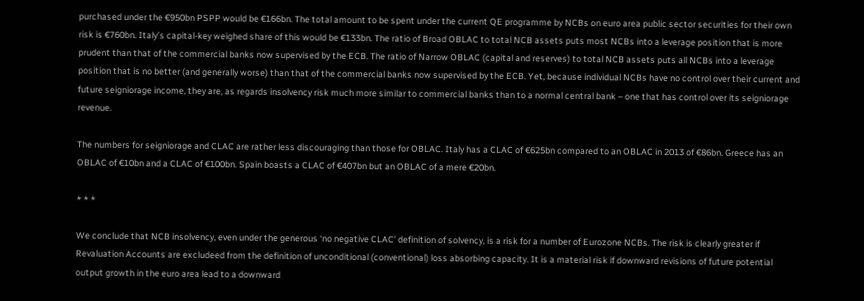purchased under the €950bn PSPP would be €166bn. The total amount to be spent under the current QE programme by NCBs on euro area public sector securities for their own risk is €760bn. Italy’s capital-key weighed share of this would be €133bn. The ratio of Broad OBLAC to total NCB assets puts most NCBs into a leverage position that is more prudent than that of the commercial banks now supervised by the ECB. The ratio of Narrow OBLAC (capital and reserves) to total NCB assets puts all NCBs into a leverage position that is no better (and generally worse) than that of the commercial banks now supervised by the ECB. Yet, because individual NCBs have no control over their current and future seigniorage income, they are, as regards insolvency risk much more similar to commercial banks than to a normal central bank – one that has control over its seigniorage revenue.

The numbers for seigniorage and CLAC are rather less discouraging than those for OBLAC. Italy has a CLAC of €625bn compared to an OBLAC in 2013 of €86bn. Greece has an OBLAC of €10bn and a CLAC of €100bn. Spain boasts a CLAC of €407bn but an OBLAC of a mere €20bn.

* * *

We conclude that NCB insolvency, even under the generous ‘no negative CLAC’ definition of solvency, is a risk for a number of Eurozone NCBs. The risk is clearly greater if Revaluation Accounts are excludeed from the definition of unconditional (conventional) loss absorbing capacity. It is a material risk if downward revisions of future potential output growth in the euro area lead to a downward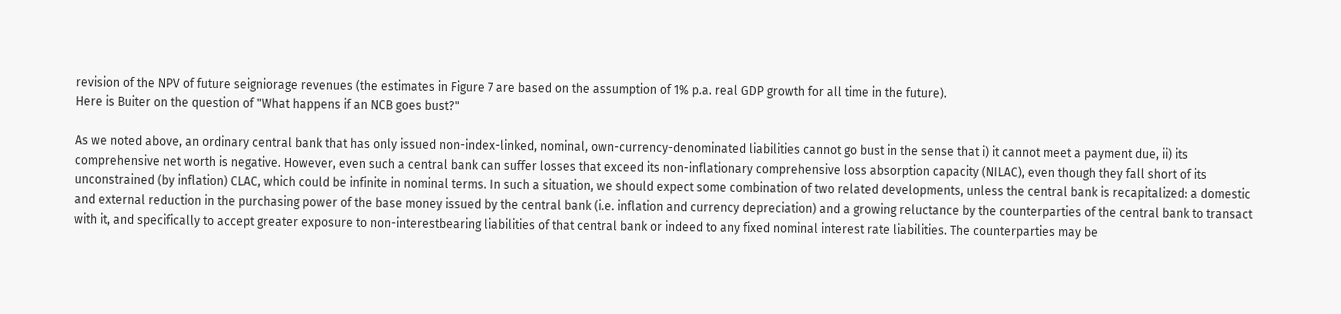revision of the NPV of future seigniorage revenues (the estimates in Figure 7 are based on the assumption of 1% p.a. real GDP growth for all time in the future).
Here is Buiter on the question of "What happens if an NCB goes bust?"

As we noted above, an ordinary central bank that has only issued non-index-linked, nominal, own-currency-denominated liabilities cannot go bust in the sense that i) it cannot meet a payment due, ii) its comprehensive net worth is negative. However, even such a central bank can suffer losses that exceed its non-inflationary comprehensive loss absorption capacity (NILAC), even though they fall short of its unconstrained (by inflation) CLAC, which could be infinite in nominal terms. In such a situation, we should expect some combination of two related developments, unless the central bank is recapitalized: a domestic and external reduction in the purchasing power of the base money issued by the central bank (i.e. inflation and currency depreciation) and a growing reluctance by the counterparties of the central bank to transact with it, and specifically to accept greater exposure to non-interestbearing liabilities of that central bank or indeed to any fixed nominal interest rate liabilities. The counterparties may be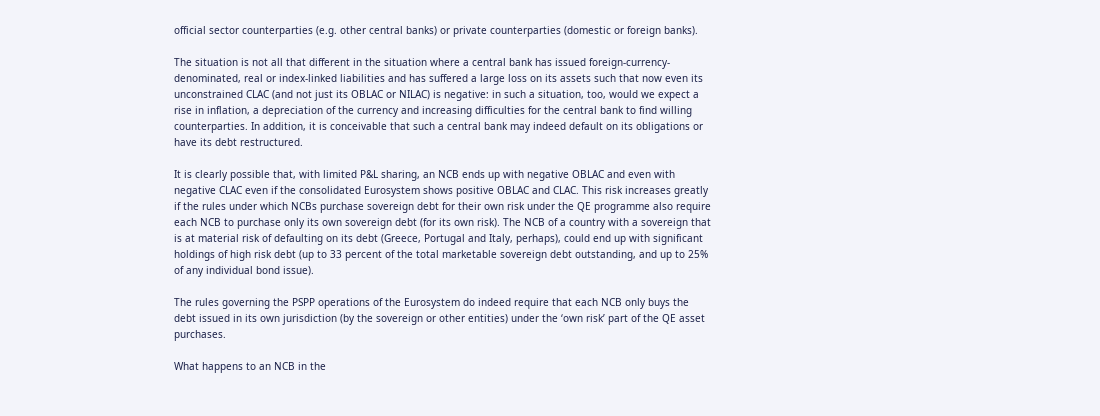official sector counterparties (e.g. other central banks) or private counterparties (domestic or foreign banks).

The situation is not all that different in the situation where a central bank has issued foreign-currency-denominated, real or index-linked liabilities and has suffered a large loss on its assets such that now even its unconstrained CLAC (and not just its OBLAC or NILAC) is negative: in such a situation, too, would we expect a rise in inflation, a depreciation of the currency and increasing difficulties for the central bank to find willing counterparties. In addition, it is conceivable that such a central bank may indeed default on its obligations or have its debt restructured.

It is clearly possible that, with limited P&L sharing, an NCB ends up with negative OBLAC and even with negative CLAC even if the consolidated Eurosystem shows positive OBLAC and CLAC. This risk increases greatly if the rules under which NCBs purchase sovereign debt for their own risk under the QE programme also require each NCB to purchase only its own sovereign debt (for its own risk). The NCB of a country with a sovereign that is at material risk of defaulting on its debt (Greece, Portugal and Italy, perhaps), could end up with significant holdings of high risk debt (up to 33 percent of the total marketable sovereign debt outstanding, and up to 25% of any individual bond issue).

The rules governing the PSPP operations of the Eurosystem do indeed require that each NCB only buys the debt issued in its own jurisdiction (by the sovereign or other entities) under the ‘own risk’ part of the QE asset purchases.

What happens to an NCB in the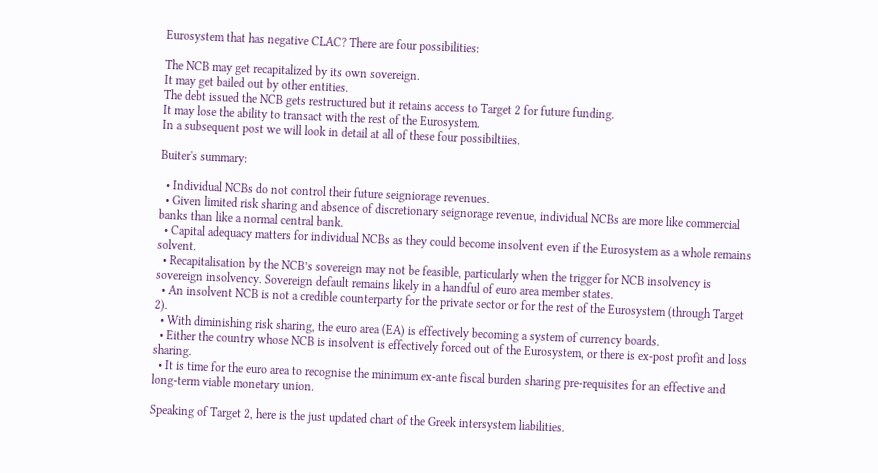Eurosystem that has negative CLAC? There are four possibilities:

The NCB may get recapitalized by its own sovereign.
It may get bailed out by other entities.
The debt issued the NCB gets restructured but it retains access to Target 2 for future funding.
It may lose the ability to transact with the rest of the Eurosystem.
In a subsequent post we will look in detail at all of these four possibiltiies.

Buiter's summary:

  • Individual NCBs do not control their future seigniorage revenues.
  • Given limited risk sharing and absence of discretionary seignorage revenue, individual NCBs are more like commercial banks than like a normal central bank.
  • Capital adequacy matters for individual NCBs as they could become insolvent even if the Eurosystem as a whole remains solvent.
  • Recapitalisation by the NCB’s sovereign may not be feasible, particularly when the trigger for NCB insolvency is sovereign insolvency. Sovereign default remains likely in a handful of euro area member states.
  • An insolvent NCB is not a credible counterparty for the private sector or for the rest of the Eurosystem (through Target 2).
  • With diminishing risk sharing, the euro area (EA) is effectively becoming a system of currency boards.
  • Either the country whose NCB is insolvent is effectively forced out of the Eurosystem, or there is ex-post profit and loss sharing.
  • It is time for the euro area to recognise the minimum ex-ante fiscal burden sharing pre-requisites for an effective and long-term viable monetary union.

Speaking of Target 2, here is the just updated chart of the Greek intersystem liabilities.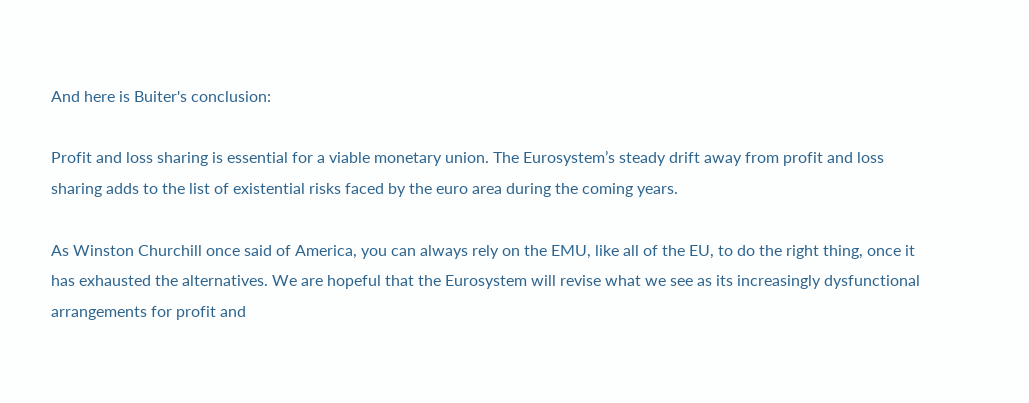And here is Buiter's conclusion:

Profit and loss sharing is essential for a viable monetary union. The Eurosystem’s steady drift away from profit and loss sharing adds to the list of existential risks faced by the euro area during the coming years.

As Winston Churchill once said of America, you can always rely on the EMU, like all of the EU, to do the right thing, once it has exhausted the alternatives. We are hopeful that the Eurosystem will revise what we see as its increasingly dysfunctional arrangements for profit and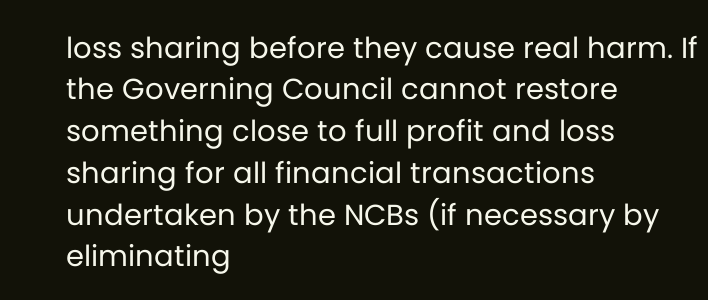loss sharing before they cause real harm. If the Governing Council cannot restore something close to full profit and loss sharing for all financial transactions undertaken by the NCBs (if necessary by eliminating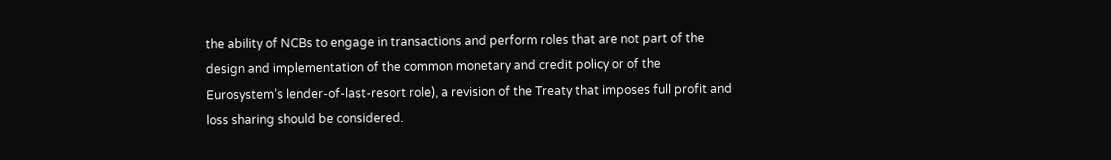the ability of NCBs to engage in transactions and perform roles that are not part of the design and implementation of the common monetary and credit policy or of the Eurosystem’s lender-of-last-resort role), a revision of the Treaty that imposes full profit and loss sharing should be considered.